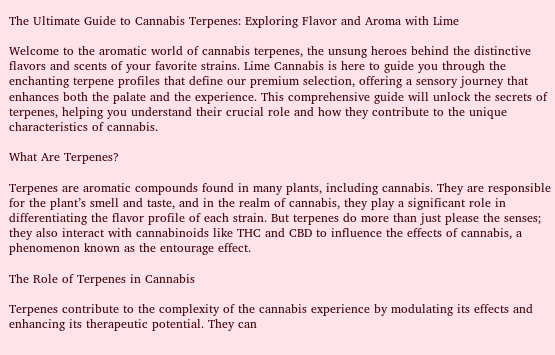The Ultimate Guide to Cannabis Terpenes: Exploring Flavor and Aroma with Lime

Welcome to the aromatic world of cannabis terpenes, the unsung heroes behind the distinctive flavors and scents of your favorite strains. Lime Cannabis is here to guide you through the enchanting terpene profiles that define our premium selection, offering a sensory journey that enhances both the palate and the experience. This comprehensive guide will unlock the secrets of terpenes, helping you understand their crucial role and how they contribute to the unique characteristics of cannabis.

What Are Terpenes?

Terpenes are aromatic compounds found in many plants, including cannabis. They are responsible for the plant’s smell and taste, and in the realm of cannabis, they play a significant role in differentiating the flavor profile of each strain. But terpenes do more than just please the senses; they also interact with cannabinoids like THC and CBD to influence the effects of cannabis, a phenomenon known as the entourage effect.

The Role of Terpenes in Cannabis

Terpenes contribute to the complexity of the cannabis experience by modulating its effects and enhancing its therapeutic potential. They can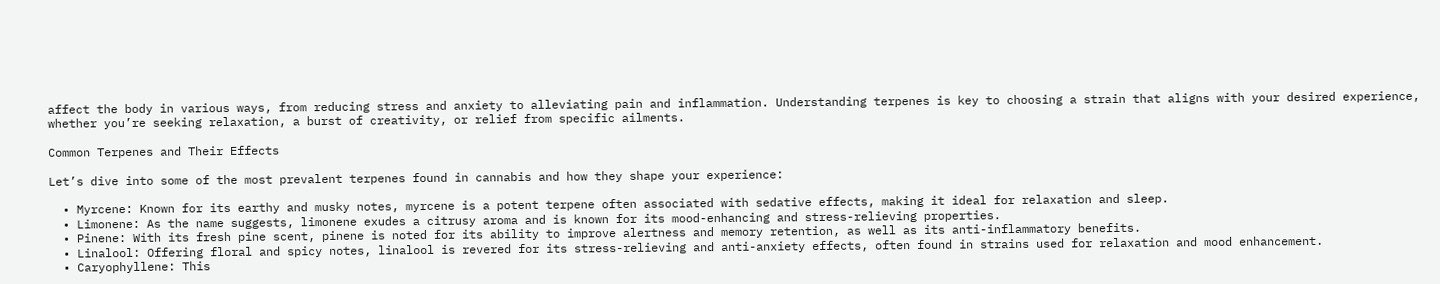affect the body in various ways, from reducing stress and anxiety to alleviating pain and inflammation. Understanding terpenes is key to choosing a strain that aligns with your desired experience, whether you’re seeking relaxation, a burst of creativity, or relief from specific ailments.

Common Terpenes and Their Effects

Let’s dive into some of the most prevalent terpenes found in cannabis and how they shape your experience:

  • Myrcene: Known for its earthy and musky notes, myrcene is a potent terpene often associated with sedative effects, making it ideal for relaxation and sleep.
  • Limonene: As the name suggests, limonene exudes a citrusy aroma and is known for its mood-enhancing and stress-relieving properties.
  • Pinene: With its fresh pine scent, pinene is noted for its ability to improve alertness and memory retention, as well as its anti-inflammatory benefits.
  • Linalool: Offering floral and spicy notes, linalool is revered for its stress-relieving and anti-anxiety effects, often found in strains used for relaxation and mood enhancement.
  • Caryophyllene: This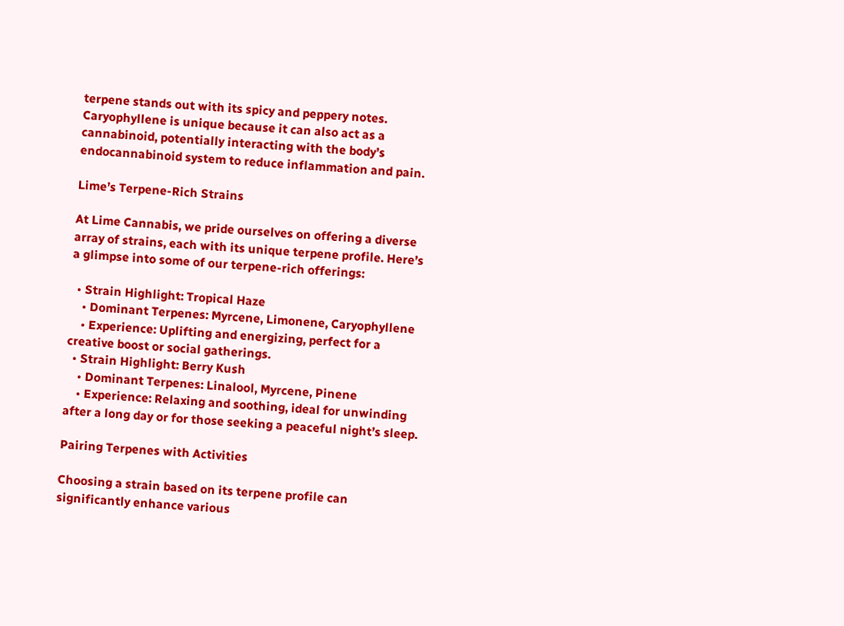terpene stands out with its spicy and peppery notes. Caryophyllene is unique because it can also act as a cannabinoid, potentially interacting with the body’s endocannabinoid system to reduce inflammation and pain.

Lime’s Terpene-Rich Strains

At Lime Cannabis, we pride ourselves on offering a diverse array of strains, each with its unique terpene profile. Here’s a glimpse into some of our terpene-rich offerings:

  • Strain Highlight: Tropical Haze
    • Dominant Terpenes: Myrcene, Limonene, Caryophyllene
    • Experience: Uplifting and energizing, perfect for a creative boost or social gatherings.
  • Strain Highlight: Berry Kush
    • Dominant Terpenes: Linalool, Myrcene, Pinene
    • Experience: Relaxing and soothing, ideal for unwinding after a long day or for those seeking a peaceful night’s sleep.

Pairing Terpenes with Activities

Choosing a strain based on its terpene profile can significantly enhance various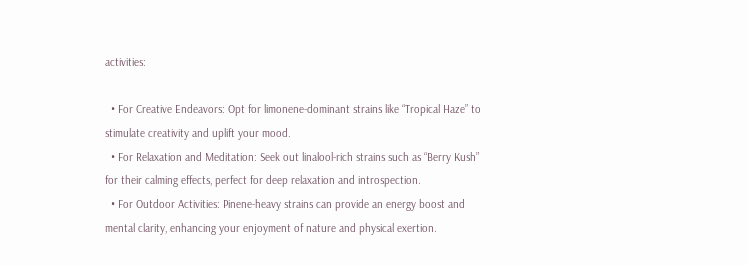activities:

  • For Creative Endeavors: Opt for limonene-dominant strains like “Tropical Haze” to stimulate creativity and uplift your mood.
  • For Relaxation and Meditation: Seek out linalool-rich strains such as “Berry Kush” for their calming effects, perfect for deep relaxation and introspection.
  • For Outdoor Activities: Pinene-heavy strains can provide an energy boost and mental clarity, enhancing your enjoyment of nature and physical exertion.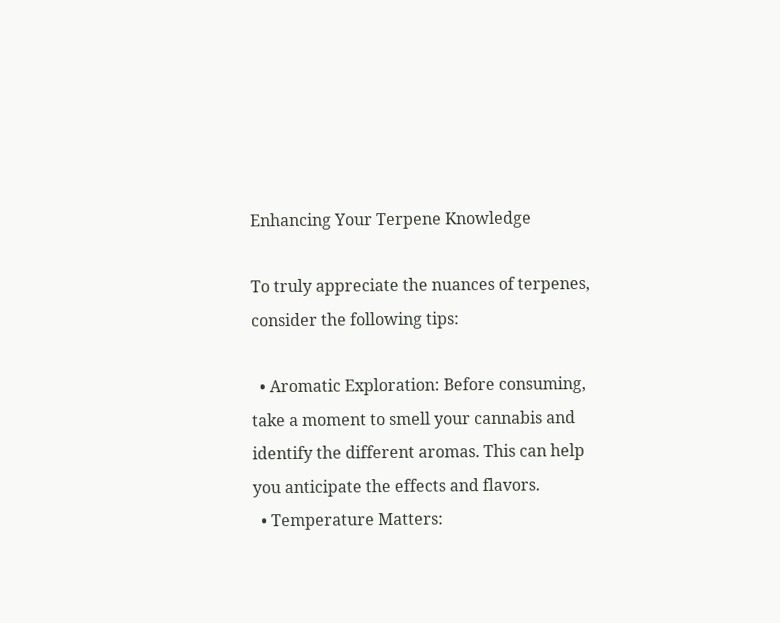Enhancing Your Terpene Knowledge

To truly appreciate the nuances of terpenes, consider the following tips:

  • Aromatic Exploration: Before consuming, take a moment to smell your cannabis and identify the different aromas. This can help you anticipate the effects and flavors.
  • Temperature Matters: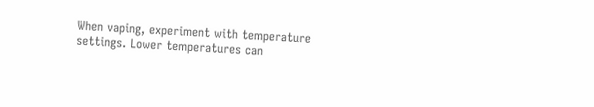When vaping, experiment with temperature settings. Lower temperatures can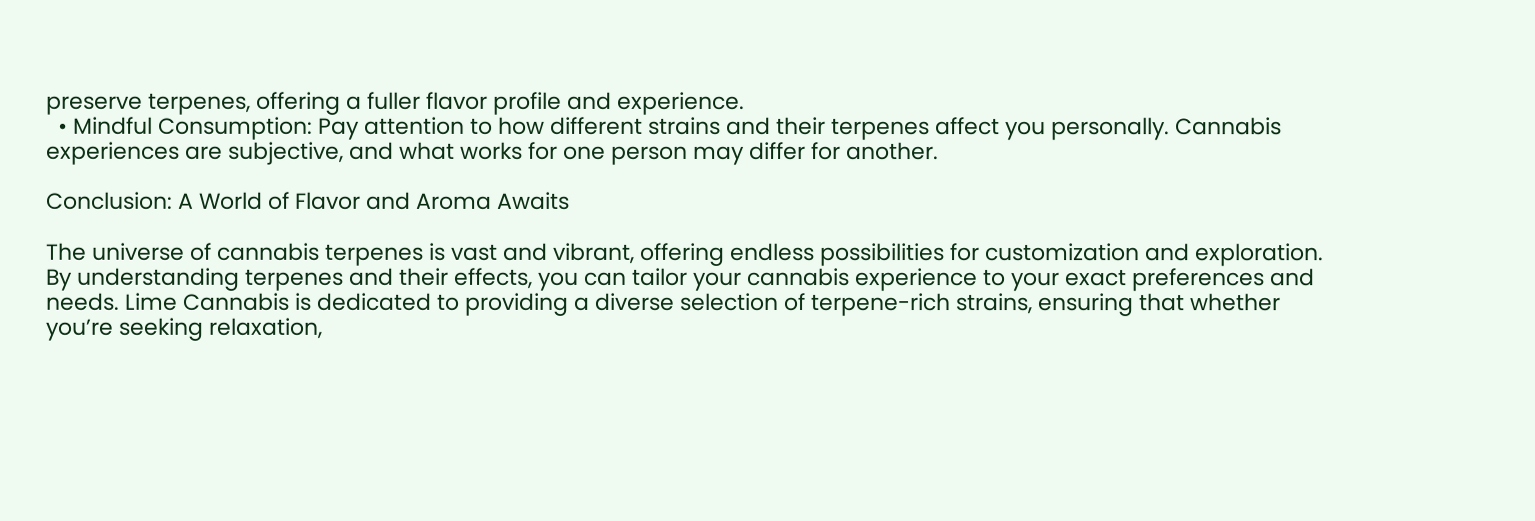preserve terpenes, offering a fuller flavor profile and experience.
  • Mindful Consumption: Pay attention to how different strains and their terpenes affect you personally. Cannabis experiences are subjective, and what works for one person may differ for another.

Conclusion: A World of Flavor and Aroma Awaits

The universe of cannabis terpenes is vast and vibrant, offering endless possibilities for customization and exploration. By understanding terpenes and their effects, you can tailor your cannabis experience to your exact preferences and needs. Lime Cannabis is dedicated to providing a diverse selection of terpene-rich strains, ensuring that whether you’re seeking relaxation,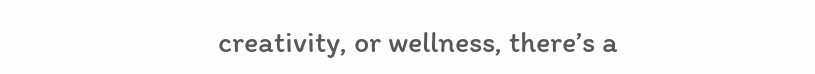creativity, or wellness, there’s a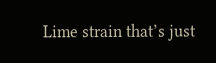Lime strain that’s just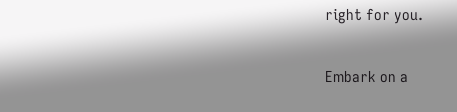right for you.

Embark on a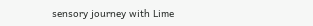sensory journey with Lime